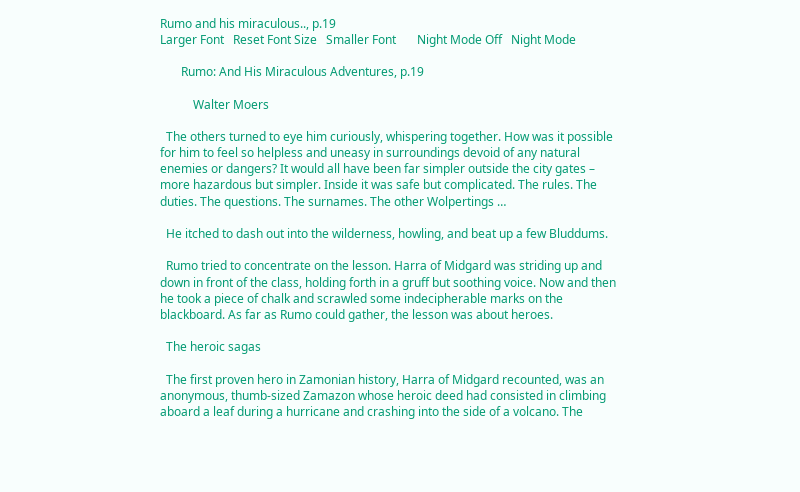Rumo and his miraculous.., p.19
Larger Font   Reset Font Size   Smaller Font       Night Mode Off   Night Mode

       Rumo: And His Miraculous Adventures, p.19

           Walter Moers

  The others turned to eye him curiously, whispering together. How was it possible for him to feel so helpless and uneasy in surroundings devoid of any natural enemies or dangers? It would all have been far simpler outside the city gates – more hazardous but simpler. Inside it was safe but complicated. The rules. The duties. The questions. The surnames. The other Wolpertings …

  He itched to dash out into the wilderness, howling, and beat up a few Bluddums.

  Rumo tried to concentrate on the lesson. Harra of Midgard was striding up and down in front of the class, holding forth in a gruff but soothing voice. Now and then he took a piece of chalk and scrawled some indecipherable marks on the blackboard. As far as Rumo could gather, the lesson was about heroes.

  The heroic sagas

  The first proven hero in Zamonian history, Harra of Midgard recounted, was an anonymous, thumb-sized Zamazon whose heroic deed had consisted in climbing aboard a leaf during a hurricane and crashing into the side of a volcano. The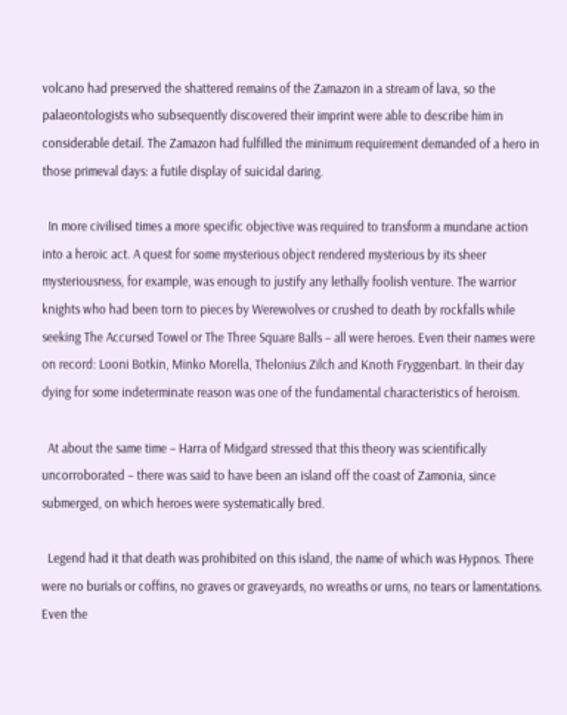volcano had preserved the shattered remains of the Zamazon in a stream of lava, so the palaeontologists who subsequently discovered their imprint were able to describe him in considerable detail. The Zamazon had fulfilled the minimum requirement demanded of a hero in those primeval days: a futile display of suicidal daring.

  In more civilised times a more specific objective was required to transform a mundane action into a heroic act. A quest for some mysterious object rendered mysterious by its sheer mysteriousness, for example, was enough to justify any lethally foolish venture. The warrior knights who had been torn to pieces by Werewolves or crushed to death by rockfalls while seeking The Accursed Towel or The Three Square Balls – all were heroes. Even their names were on record: Looni Botkin, Minko Morella, Thelonius Zilch and Knoth Fryggenbart. In their day dying for some indeterminate reason was one of the fundamental characteristics of heroism.

  At about the same time – Harra of Midgard stressed that this theory was scientifically uncorroborated – there was said to have been an island off the coast of Zamonia, since submerged, on which heroes were systematically bred.

  Legend had it that death was prohibited on this island, the name of which was Hypnos. There were no burials or coffins, no graves or graveyards, no wreaths or urns, no tears or lamentations. Even the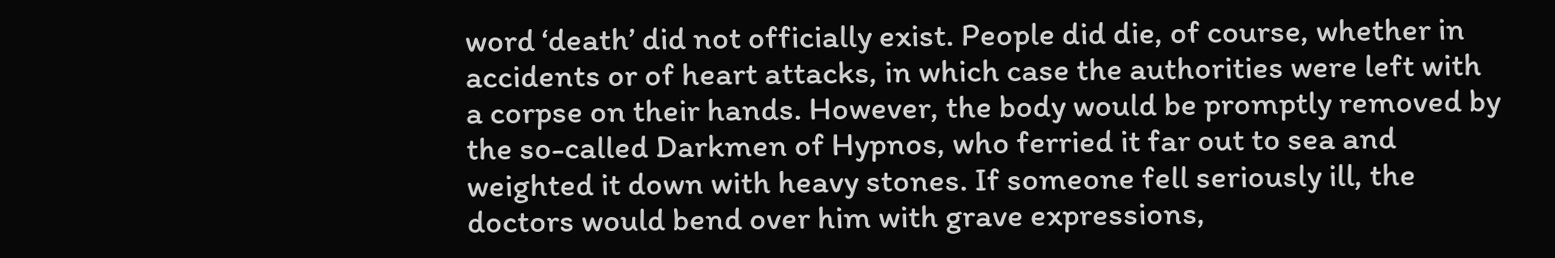word ‘death’ did not officially exist. People did die, of course, whether in accidents or of heart attacks, in which case the authorities were left with a corpse on their hands. However, the body would be promptly removed by the so-called Darkmen of Hypnos, who ferried it far out to sea and weighted it down with heavy stones. If someone fell seriously ill, the doctors would bend over him with grave expressions,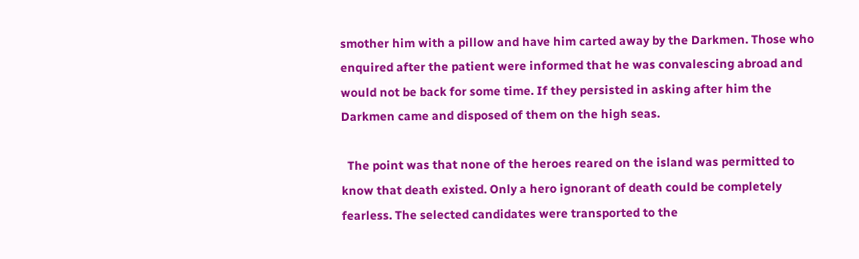smother him with a pillow and have him carted away by the Darkmen. Those who enquired after the patient were informed that he was convalescing abroad and would not be back for some time. If they persisted in asking after him the Darkmen came and disposed of them on the high seas.

  The point was that none of the heroes reared on the island was permitted to know that death existed. Only a hero ignorant of death could be completely fearless. The selected candidates were transported to the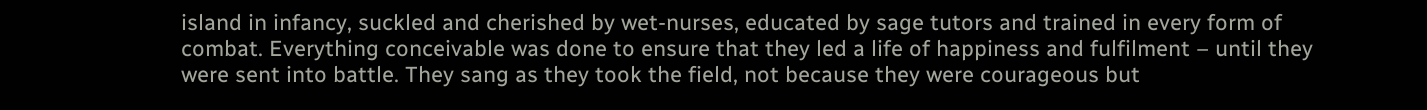island in infancy, suckled and cherished by wet-nurses, educated by sage tutors and trained in every form of combat. Everything conceivable was done to ensure that they led a life of happiness and fulfilment – until they were sent into battle. They sang as they took the field, not because they were courageous but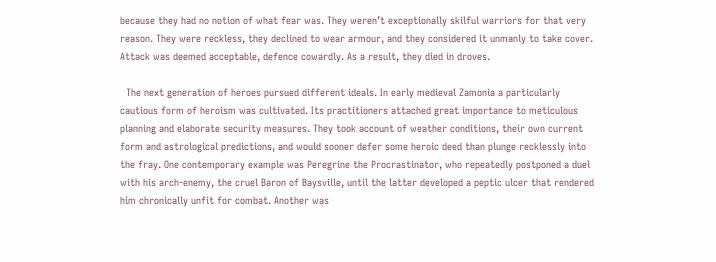because they had no notion of what fear was. They weren’t exceptionally skilful warriors for that very reason. They were reckless, they declined to wear armour, and they considered it unmanly to take cover. Attack was deemed acceptable, defence cowardly. As a result, they died in droves.

  The next generation of heroes pursued different ideals. In early medieval Zamonia a particularly cautious form of heroism was cultivated. Its practitioners attached great importance to meticulous planning and elaborate security measures. They took account of weather conditions, their own current form and astrological predictions, and would sooner defer some heroic deed than plunge recklessly into the fray. One contemporary example was Peregrine the Procrastinator, who repeatedly postponed a duel with his arch-enemy, the cruel Baron of Baysville, until the latter developed a peptic ulcer that rendered him chronically unfit for combat. Another was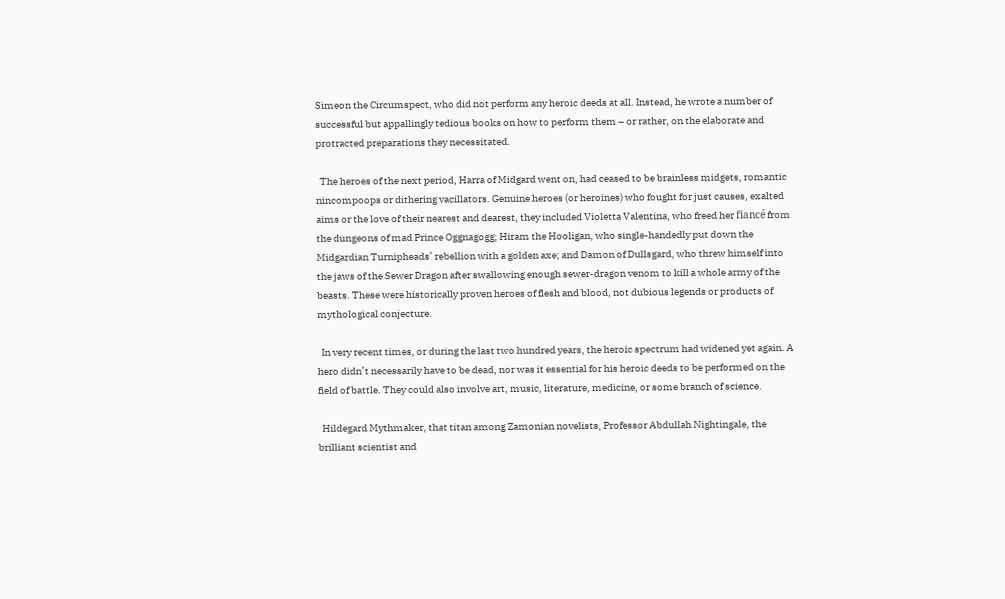Simeon the Circumspect, who did not perform any heroic deeds at all. Instead, he wrote a number of successful but appallingly tedious books on how to perform them – or rather, on the elaborate and protracted preparations they necessitated.

  The heroes of the next period, Harra of Midgard went on, had ceased to be brainless midgets, romantic nincompoops or dithering vacillators. Genuine heroes (or heroines) who fought for just causes, exalted aims or the love of their nearest and dearest, they included Violetta Valentina, who freed her fiancé from the dungeons of mad Prince Oggnagogg; Hiram the Hooligan, who single-handedly put down the Midgardian Turnipheads’ rebellion with a golden axe; and Damon of Dullsgard, who threw himself into the jaws of the Sewer Dragon after swallowing enough sewer-dragon venom to kill a whole army of the beasts. These were historically proven heroes of flesh and blood, not dubious legends or products of mythological conjecture.

  In very recent times, or during the last two hundred years, the heroic spectrum had widened yet again. A hero didn’t necessarily have to be dead, nor was it essential for his heroic deeds to be performed on the field of battle. They could also involve art, music, literature, medicine, or some branch of science.

  Hildegard Mythmaker, that titan among Zamonian novelists, Professor Abdullah Nightingale, the brilliant scientist and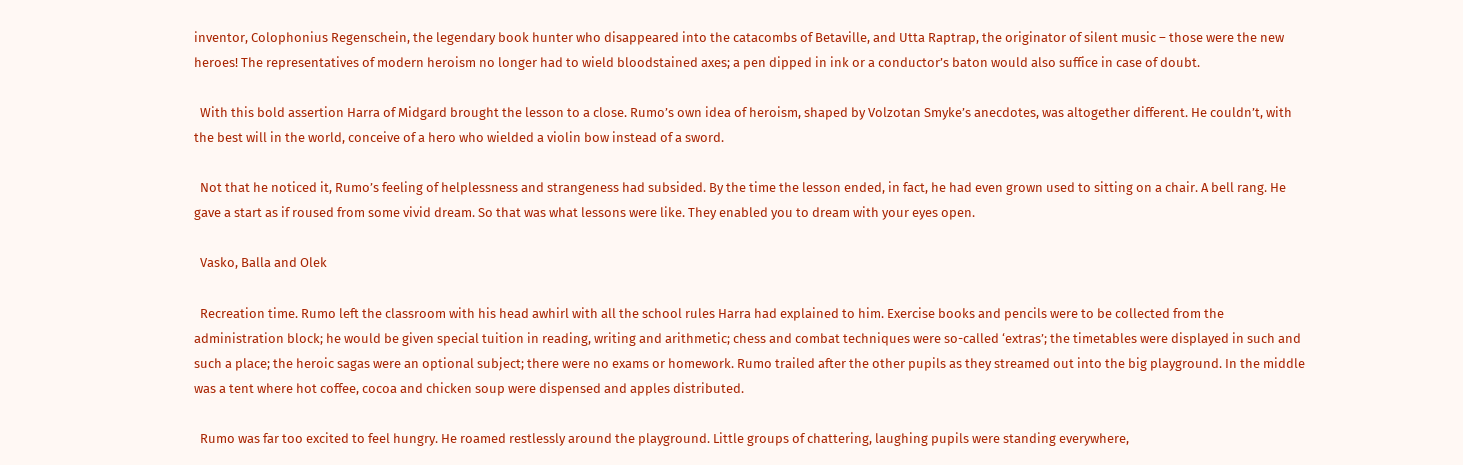inventor, Colophonius Regenschein, the legendary book hunter who disappeared into the catacombs of Betaville, and Utta Raptrap, the originator of silent music – those were the new heroes! The representatives of modern heroism no longer had to wield bloodstained axes; a pen dipped in ink or a conductor’s baton would also suffice in case of doubt.

  With this bold assertion Harra of Midgard brought the lesson to a close. Rumo’s own idea of heroism, shaped by Volzotan Smyke’s anecdotes, was altogether different. He couldn’t, with the best will in the world, conceive of a hero who wielded a violin bow instead of a sword.

  Not that he noticed it, Rumo’s feeling of helplessness and strangeness had subsided. By the time the lesson ended, in fact, he had even grown used to sitting on a chair. A bell rang. He gave a start as if roused from some vivid dream. So that was what lessons were like. They enabled you to dream with your eyes open.

  Vasko, Balla and Olek

  Recreation time. Rumo left the classroom with his head awhirl with all the school rules Harra had explained to him. Exercise books and pencils were to be collected from the administration block; he would be given special tuition in reading, writing and arithmetic; chess and combat techniques were so-called ‘extras’; the timetables were displayed in such and such a place; the heroic sagas were an optional subject; there were no exams or homework. Rumo trailed after the other pupils as they streamed out into the big playground. In the middle was a tent where hot coffee, cocoa and chicken soup were dispensed and apples distributed.

  Rumo was far too excited to feel hungry. He roamed restlessly around the playground. Little groups of chattering, laughing pupils were standing everywhere,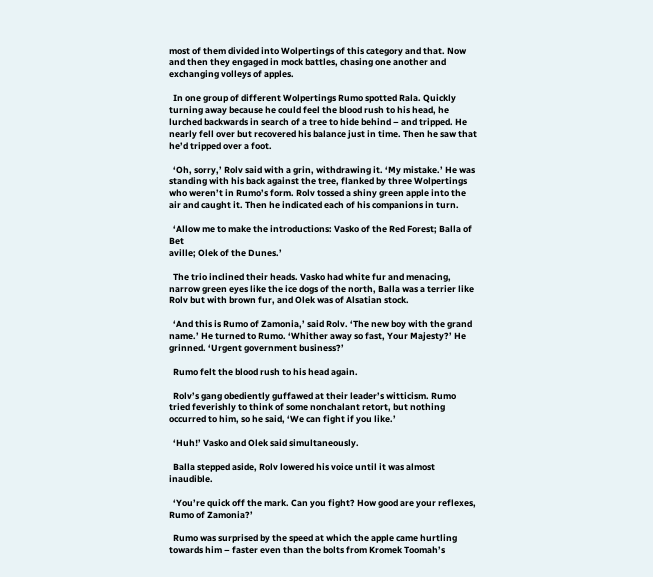most of them divided into Wolpertings of this category and that. Now and then they engaged in mock battles, chasing one another and exchanging volleys of apples.

  In one group of different Wolpertings Rumo spotted Rala. Quickly turning away because he could feel the blood rush to his head, he lurched backwards in search of a tree to hide behind – and tripped. He nearly fell over but recovered his balance just in time. Then he saw that he’d tripped over a foot.

  ‘Oh, sorry,’ Rolv said with a grin, withdrawing it. ‘My mistake.’ He was standing with his back against the tree, flanked by three Wolpertings who weren’t in Rumo’s form. Rolv tossed a shiny green apple into the air and caught it. Then he indicated each of his companions in turn.

  ‘Allow me to make the introductions: Vasko of the Red Forest; Balla of Bet
aville; Olek of the Dunes.’

  The trio inclined their heads. Vasko had white fur and menacing, narrow green eyes like the ice dogs of the north, Balla was a terrier like Rolv but with brown fur, and Olek was of Alsatian stock.

  ‘And this is Rumo of Zamonia,’ said Rolv. ‘The new boy with the grand name.’ He turned to Rumo. ‘Whither away so fast, Your Majesty?’ He grinned. ‘Urgent government business?’

  Rumo felt the blood rush to his head again.

  Rolv’s gang obediently guffawed at their leader’s witticism. Rumo tried feverishly to think of some nonchalant retort, but nothing occurred to him, so he said, ‘We can fight if you like.’

  ‘Huh!’ Vasko and Olek said simultaneously.

  Balla stepped aside, Rolv lowered his voice until it was almost inaudible.

  ‘You’re quick off the mark. Can you fight? How good are your reflexes, Rumo of Zamonia?’

  Rumo was surprised by the speed at which the apple came hurtling towards him – faster even than the bolts from Kromek Toomah’s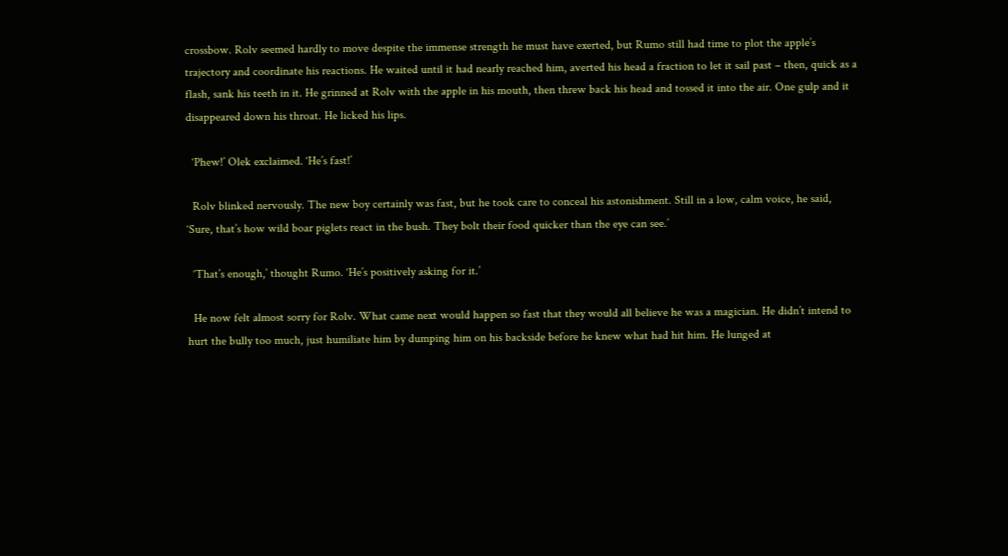crossbow. Rolv seemed hardly to move despite the immense strength he must have exerted, but Rumo still had time to plot the apple’s trajectory and coordinate his reactions. He waited until it had nearly reached him, averted his head a fraction to let it sail past – then, quick as a flash, sank his teeth in it. He grinned at Rolv with the apple in his mouth, then threw back his head and tossed it into the air. One gulp and it disappeared down his throat. He licked his lips.

  ‘Phew!’ Olek exclaimed. ‘He’s fast!’

  Rolv blinked nervously. The new boy certainly was fast, but he took care to conceal his astonishment. Still in a low, calm voice, he said, ‘Sure, that’s how wild boar piglets react in the bush. They bolt their food quicker than the eye can see.’

  ‘That’s enough,’ thought Rumo. ‘He’s positively asking for it.’

  He now felt almost sorry for Rolv. What came next would happen so fast that they would all believe he was a magician. He didn’t intend to hurt the bully too much, just humiliate him by dumping him on his backside before he knew what had hit him. He lunged at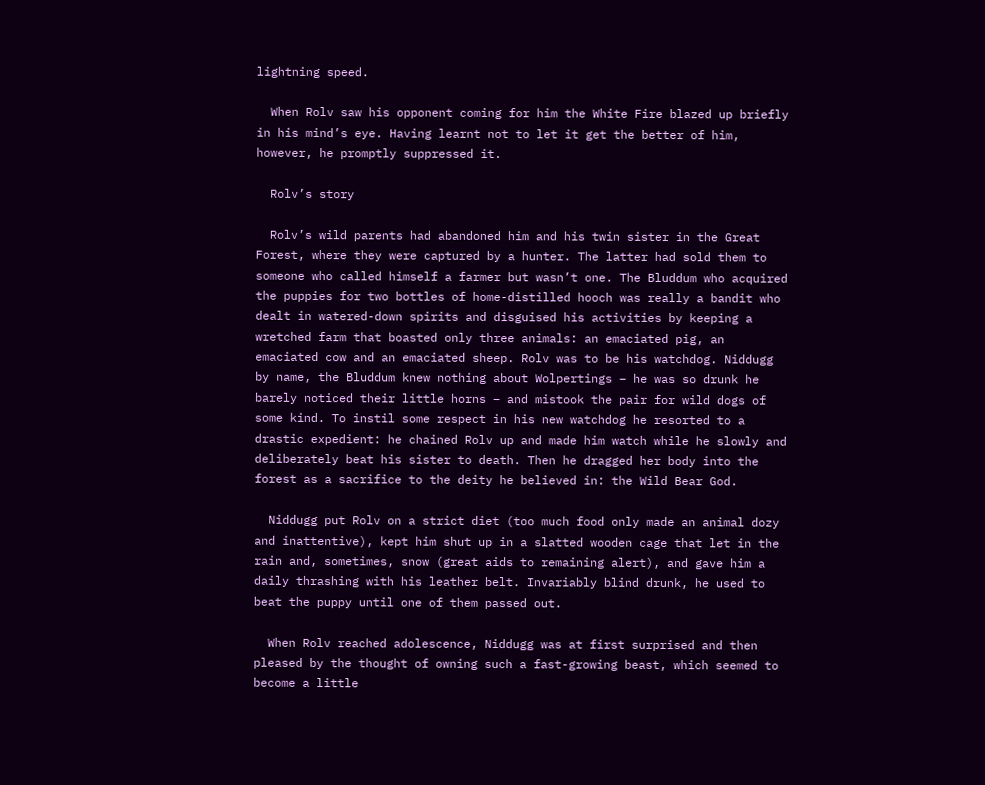lightning speed.

  When Rolv saw his opponent coming for him the White Fire blazed up briefly in his mind’s eye. Having learnt not to let it get the better of him, however, he promptly suppressed it.

  Rolv’s story

  Rolv’s wild parents had abandoned him and his twin sister in the Great Forest, where they were captured by a hunter. The latter had sold them to someone who called himself a farmer but wasn’t one. The Bluddum who acquired the puppies for two bottles of home-distilled hooch was really a bandit who dealt in watered-down spirits and disguised his activities by keeping a wretched farm that boasted only three animals: an emaciated pig, an emaciated cow and an emaciated sheep. Rolv was to be his watchdog. Niddugg by name, the Bluddum knew nothing about Wolpertings – he was so drunk he barely noticed their little horns – and mistook the pair for wild dogs of some kind. To instil some respect in his new watchdog he resorted to a drastic expedient: he chained Rolv up and made him watch while he slowly and deliberately beat his sister to death. Then he dragged her body into the forest as a sacrifice to the deity he believed in: the Wild Bear God.

  Niddugg put Rolv on a strict diet (too much food only made an animal dozy and inattentive), kept him shut up in a slatted wooden cage that let in the rain and, sometimes, snow (great aids to remaining alert), and gave him a daily thrashing with his leather belt. Invariably blind drunk, he used to beat the puppy until one of them passed out.

  When Rolv reached adolescence, Niddugg was at first surprised and then pleased by the thought of owning such a fast-growing beast, which seemed to become a little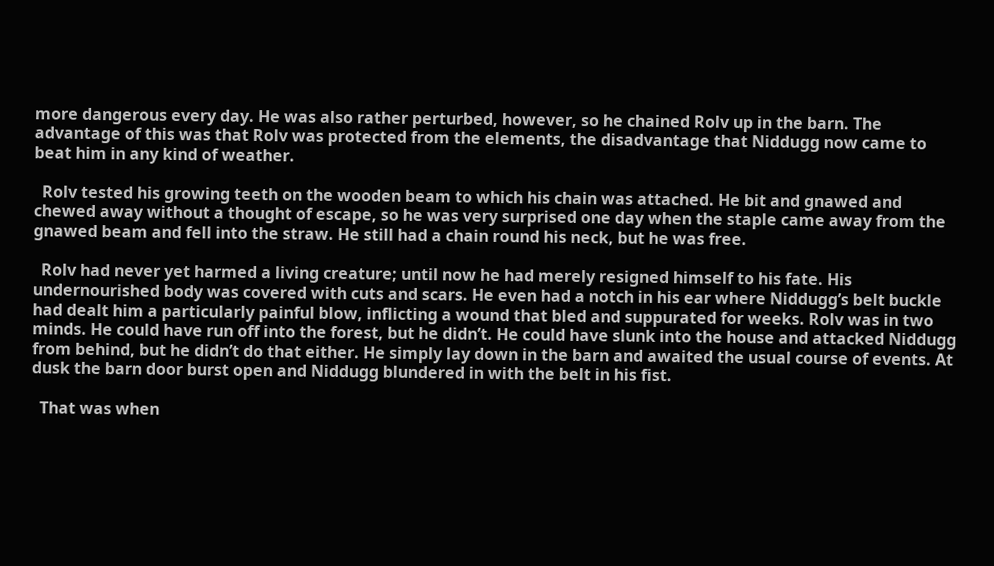more dangerous every day. He was also rather perturbed, however, so he chained Rolv up in the barn. The advantage of this was that Rolv was protected from the elements, the disadvantage that Niddugg now came to beat him in any kind of weather.

  Rolv tested his growing teeth on the wooden beam to which his chain was attached. He bit and gnawed and chewed away without a thought of escape, so he was very surprised one day when the staple came away from the gnawed beam and fell into the straw. He still had a chain round his neck, but he was free.

  Rolv had never yet harmed a living creature; until now he had merely resigned himself to his fate. His undernourished body was covered with cuts and scars. He even had a notch in his ear where Niddugg’s belt buckle had dealt him a particularly painful blow, inflicting a wound that bled and suppurated for weeks. Rolv was in two minds. He could have run off into the forest, but he didn’t. He could have slunk into the house and attacked Niddugg from behind, but he didn’t do that either. He simply lay down in the barn and awaited the usual course of events. At dusk the barn door burst open and Niddugg blundered in with the belt in his fist.

  That was when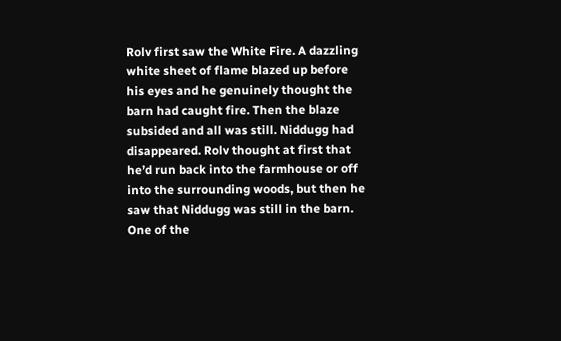Rolv first saw the White Fire. A dazzling white sheet of flame blazed up before his eyes and he genuinely thought the barn had caught fire. Then the blaze subsided and all was still. Niddugg had disappeared. Rolv thought at first that he’d run back into the farmhouse or off into the surrounding woods, but then he saw that Niddugg was still in the barn. One of the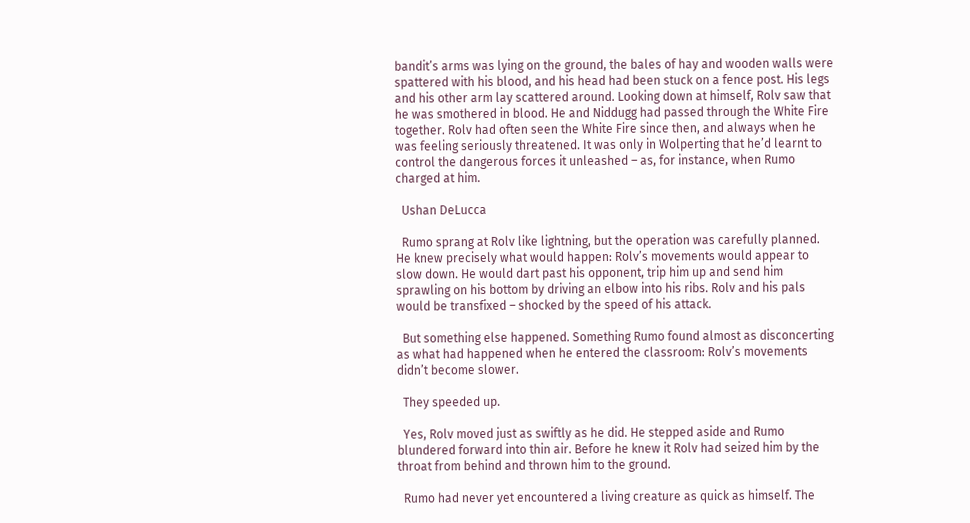bandit’s arms was lying on the ground, the bales of hay and wooden walls were spattered with his blood, and his head had been stuck on a fence post. His legs and his other arm lay scattered around. Looking down at himself, Rolv saw that he was smothered in blood. He and Niddugg had passed through the White Fire together. Rolv had often seen the White Fire since then, and always when he was feeling seriously threatened. It was only in Wolperting that he’d learnt to control the dangerous forces it unleashed – as, for instance, when Rumo charged at him.

  Ushan DeLucca

  Rumo sprang at Rolv like lightning, but the operation was carefully planned. He knew precisely what would happen: Rolv’s movements would appear to slow down. He would dart past his opponent, trip him up and send him sprawling on his bottom by driving an elbow into his ribs. Rolv and his pals would be transfixed – shocked by the speed of his attack.

  But something else happened. Something Rumo found almost as disconcerting as what had happened when he entered the classroom: Rolv’s movements didn’t become slower.

  They speeded up.

  Yes, Rolv moved just as swiftly as he did. He stepped aside and Rumo blundered forward into thin air. Before he knew it Rolv had seized him by the throat from behind and thrown him to the ground.

  Rumo had never yet encountered a living creature as quick as himself. The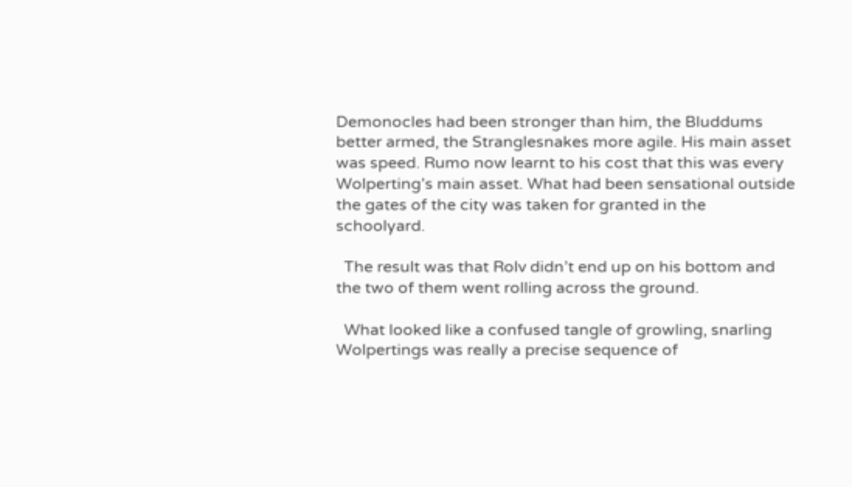Demonocles had been stronger than him, the Bluddums better armed, the Stranglesnakes more agile. His main asset was speed. Rumo now learnt to his cost that this was every Wolperting’s main asset. What had been sensational outside the gates of the city was taken for granted in the schoolyard.

  The result was that Rolv didn’t end up on his bottom and the two of them went rolling across the ground.

  What looked like a confused tangle of growling, snarling Wolpertings was really a precise sequence of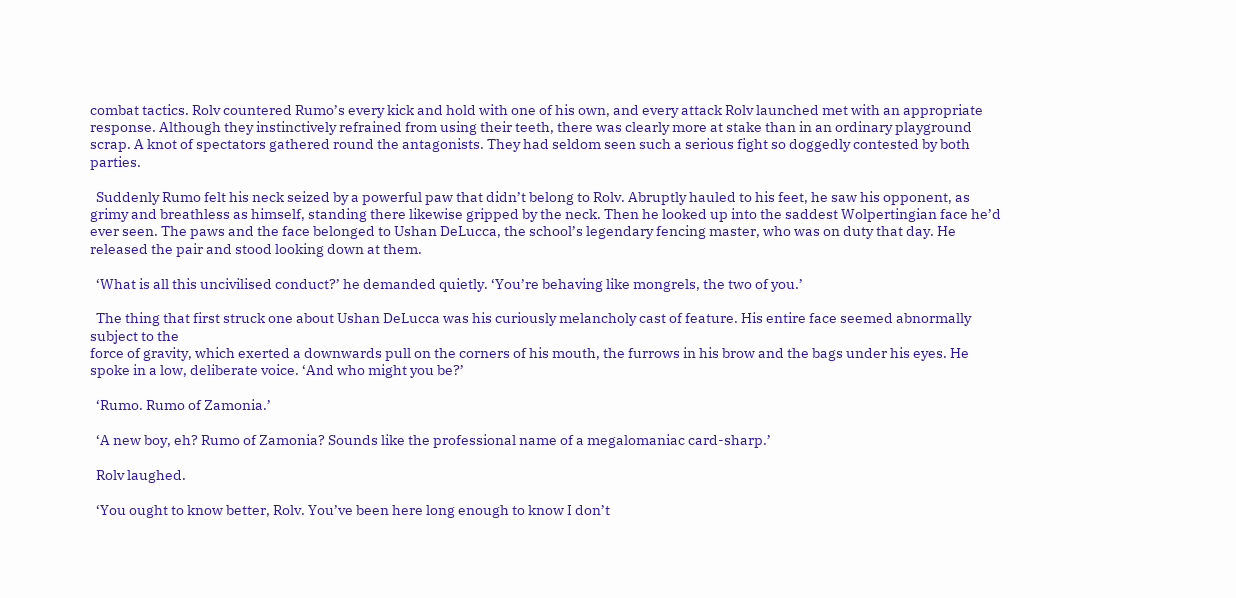combat tactics. Rolv countered Rumo’s every kick and hold with one of his own, and every attack Rolv launched met with an appropriate response. Although they instinctively refrained from using their teeth, there was clearly more at stake than in an ordinary playground scrap. A knot of spectators gathered round the antagonists. They had seldom seen such a serious fight so doggedly contested by both parties.

  Suddenly Rumo felt his neck seized by a powerful paw that didn’t belong to Rolv. Abruptly hauled to his feet, he saw his opponent, as grimy and breathless as himself, standing there likewise gripped by the neck. Then he looked up into the saddest Wolpertingian face he’d ever seen. The paws and the face belonged to Ushan DeLucca, the school’s legendary fencing master, who was on duty that day. He released the pair and stood looking down at them.

  ‘What is all this uncivilised conduct?’ he demanded quietly. ‘You’re behaving like mongrels, the two of you.’

  The thing that first struck one about Ushan DeLucca was his curiously melancholy cast of feature. His entire face seemed abnormally subject to the
force of gravity, which exerted a downwards pull on the corners of his mouth, the furrows in his brow and the bags under his eyes. He spoke in a low, deliberate voice. ‘And who might you be?’

  ‘Rumo. Rumo of Zamonia.’

  ‘A new boy, eh? Rumo of Zamonia? Sounds like the professional name of a megalomaniac card-sharp.’

  Rolv laughed.

  ‘You ought to know better, Rolv. You’ve been here long enough to know I don’t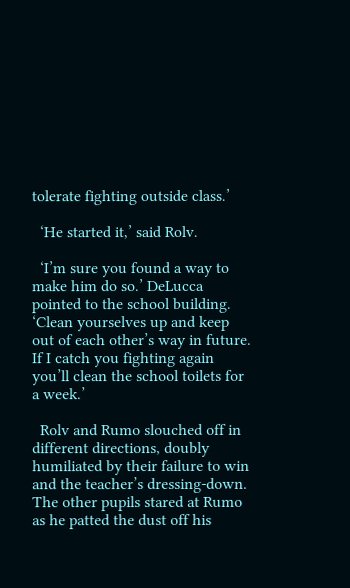tolerate fighting outside class.’

  ‘He started it,’ said Rolv.

  ‘I’m sure you found a way to make him do so.’ DeLucca pointed to the school building. ‘Clean yourselves up and keep out of each other’s way in future. If I catch you fighting again you’ll clean the school toilets for a week.’

  Rolv and Rumo slouched off in different directions, doubly humiliated by their failure to win and the teacher’s dressing-down. The other pupils stared at Rumo as he patted the dust off his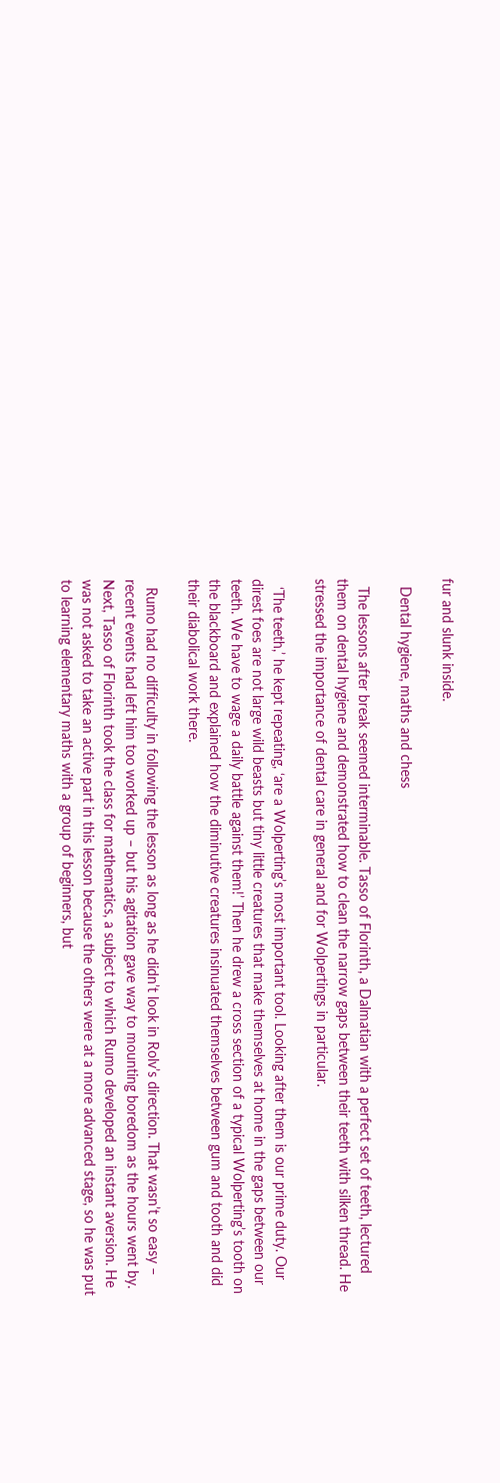fur and slunk inside.

  Dental hygiene, maths and chess

  The lessons after break seemed interminable. Tasso of Florinth, a Dalmatian with a perfect set of teeth, lectured them on dental hygiene and demonstrated how to clean the narrow gaps between their teeth with silken thread. He stressed the importance of dental care in general and for Wolpertings in particular.

  ‘The teeth,’ he kept repeating, ‘are a Wolperting’s most important tool. Looking after them is our prime duty. Our direst foes are not large wild beasts but tiny little creatures that make themselves at home in the gaps between our teeth. We have to wage a daily battle against them!’ Then he drew a cross section of a typical Wolperting’s tooth on the blackboard and explained how the diminutive creatures insinuated themselves between gum and tooth and did their diabolical work there.

  Rumo had no difficulty in following the lesson as long as he didn’t look in Rolv’s direction. That wasn’t so easy – recent events had left him too worked up – but his agitation gave way to mounting boredom as the hours went by. Next, Tasso of Florinth took the class for mathematics, a subject to which Rumo developed an instant aversion. He was not asked to take an active part in this lesson because the others were at a more advanced stage, so he was put to learning elementary maths with a group of beginners, but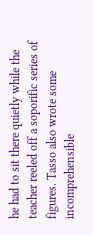he had to sit there quietly while the teacher reeled off a soporific series of figures. Tasso also wrote some incomprehensible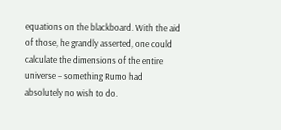equations on the blackboard. With the aid of those, he grandly asserted, one could calculate the dimensions of the entire universe – something Rumo had absolutely no wish to do.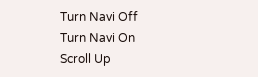Turn Navi Off
Turn Navi On
Scroll Up